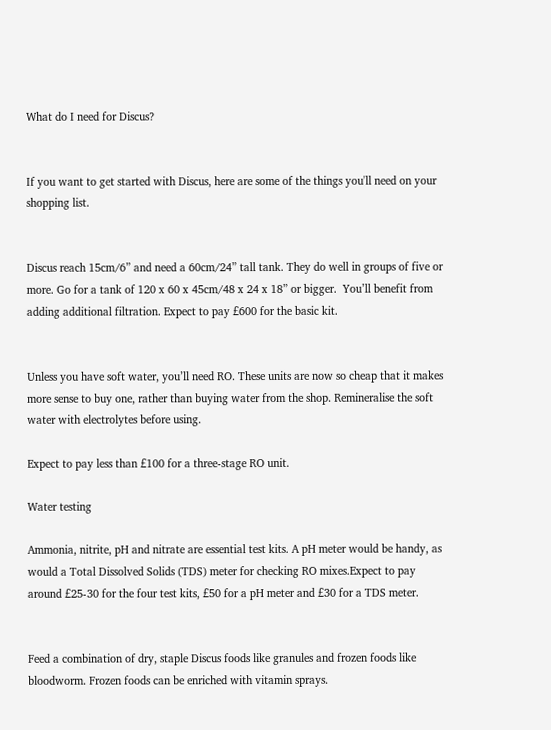What do I need for Discus?


If you want to get started with Discus, here are some of the things you'll need on your shopping list.


Discus reach 15cm/6” and need a 60cm/24” tall tank. They do well in groups of five or more. Go for a tank of 120 x 60 x 45cm/48 x 24 x 18” or bigger.  You’ll benefit from adding additional filtration. Expect to pay £600 for the basic kit.


Unless you have soft water, you’ll need RO. These units are now so cheap that it makes more sense to buy one, rather than buying water from the shop. Remineralise the soft water with electrolytes before using.

Expect to pay less than £100 for a three-stage RO unit.

Water testing

Ammonia, nitrite, pH and nitrate are essential test kits. A pH meter would be handy, as would a Total Dissolved Solids (TDS) meter for checking RO mixes.Expect to pay around £25-30 for the four test kits, £50 for a pH meter and £30 for a TDS meter.


Feed a combination of dry, staple Discus foods like granules and frozen foods like bloodworm. Frozen foods can be enriched with vitamin sprays.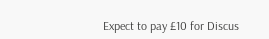Expect to pay £10 for Discus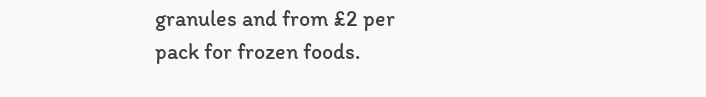granules and from £2 per pack for frozen foods.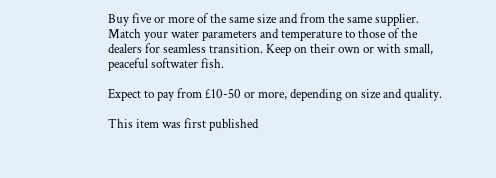Buy five or more of the same size and from the same supplier. Match your water parameters and temperature to those of the dealers for seamless transition. Keep on their own or with small, peaceful softwater fish.

Expect to pay from £10-50 or more, depending on size and quality.

This item was first published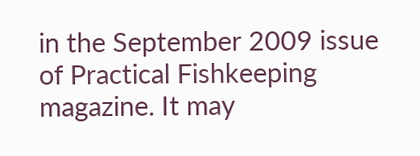in the September 2009 issue of Practical Fishkeeping magazine. It may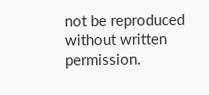not be reproduced without written permission.